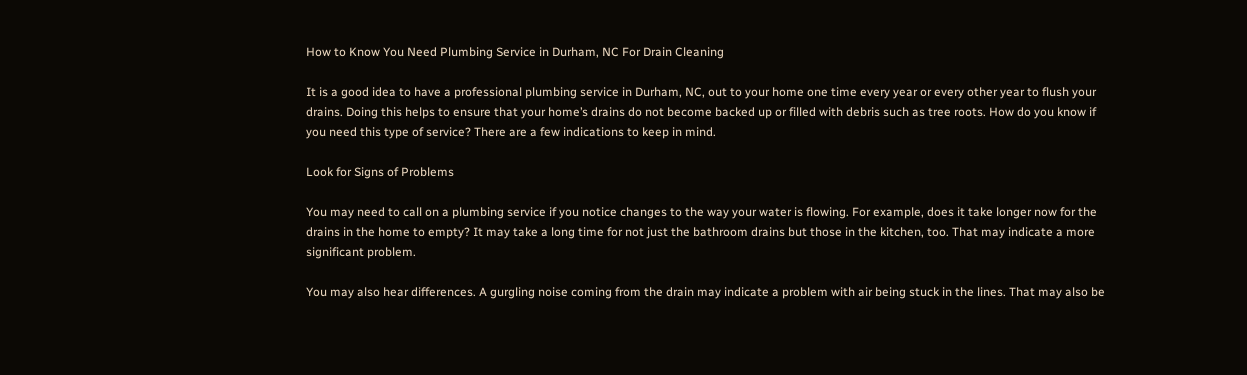How to Know You Need Plumbing Service in Durham, NC For Drain Cleaning

It is a good idea to have a professional plumbing service in Durham, NC, out to your home one time every year or every other year to flush your drains. Doing this helps to ensure that your home’s drains do not become backed up or filled with debris such as tree roots. How do you know if you need this type of service? There are a few indications to keep in mind.

Look for Signs of Problems

You may need to call on a plumbing service if you notice changes to the way your water is flowing. For example, does it take longer now for the drains in the home to empty? It may take a long time for not just the bathroom drains but those in the kitchen, too. That may indicate a more significant problem.

You may also hear differences. A gurgling noise coming from the drain may indicate a problem with air being stuck in the lines. That may also be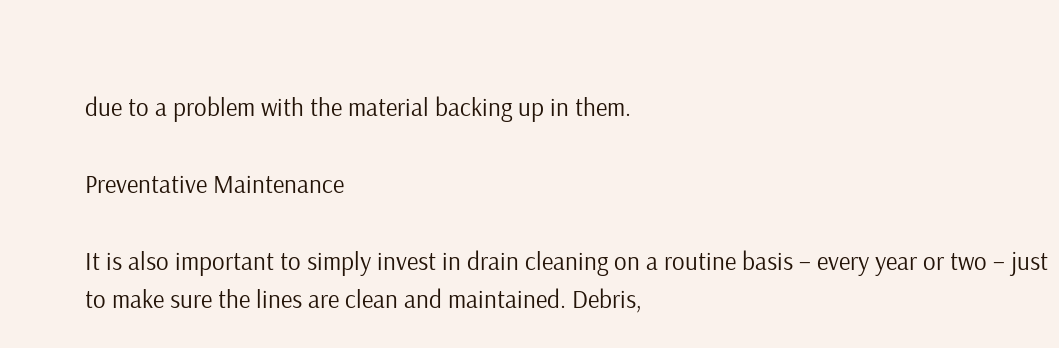due to a problem with the material backing up in them.

Preventative Maintenance

It is also important to simply invest in drain cleaning on a routine basis – every year or two – just to make sure the lines are clean and maintained. Debris,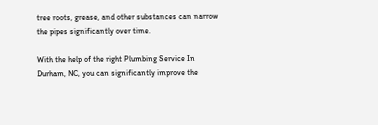tree roots, grease, and other substances can narrow the pipes significantly over time.

With the help of the right Plumbing Service In Durham, NC, you can significantly improve the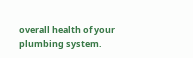overall health of your plumbing system.